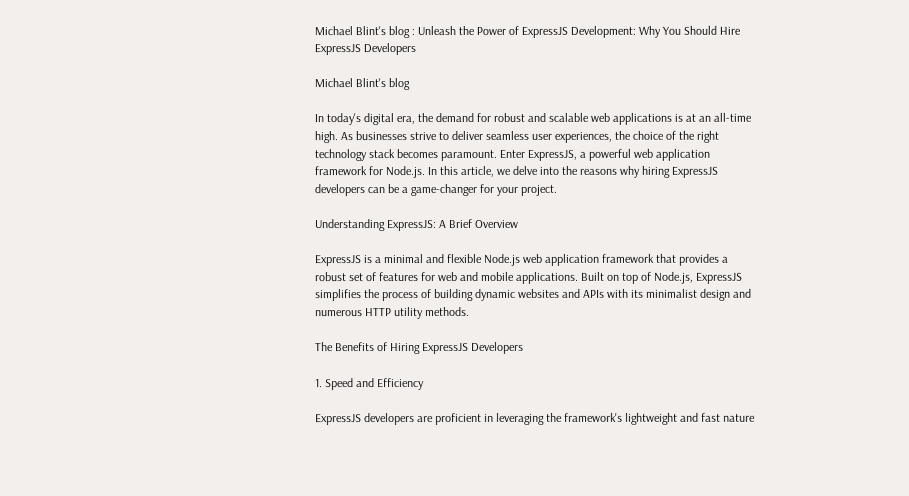Michael Blint's blog : Unleash the Power of ExpressJS Development: Why You Should Hire ExpressJS Developers

Michael Blint's blog

In today's digital era, the demand for robust and scalable web applications is at an all-time high. As businesses strive to deliver seamless user experiences, the choice of the right technology stack becomes paramount. Enter ExpressJS, a powerful web application framework for Node.js. In this article, we delve into the reasons why hiring ExpressJS developers can be a game-changer for your project.

Understanding ExpressJS: A Brief Overview

ExpressJS is a minimal and flexible Node.js web application framework that provides a robust set of features for web and mobile applications. Built on top of Node.js, ExpressJS simplifies the process of building dynamic websites and APIs with its minimalist design and numerous HTTP utility methods.

The Benefits of Hiring ExpressJS Developers

1. Speed and Efficiency

ExpressJS developers are proficient in leveraging the framework's lightweight and fast nature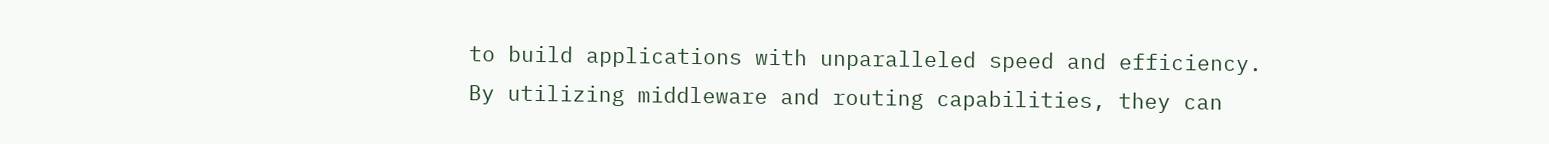to build applications with unparalleled speed and efficiency. By utilizing middleware and routing capabilities, they can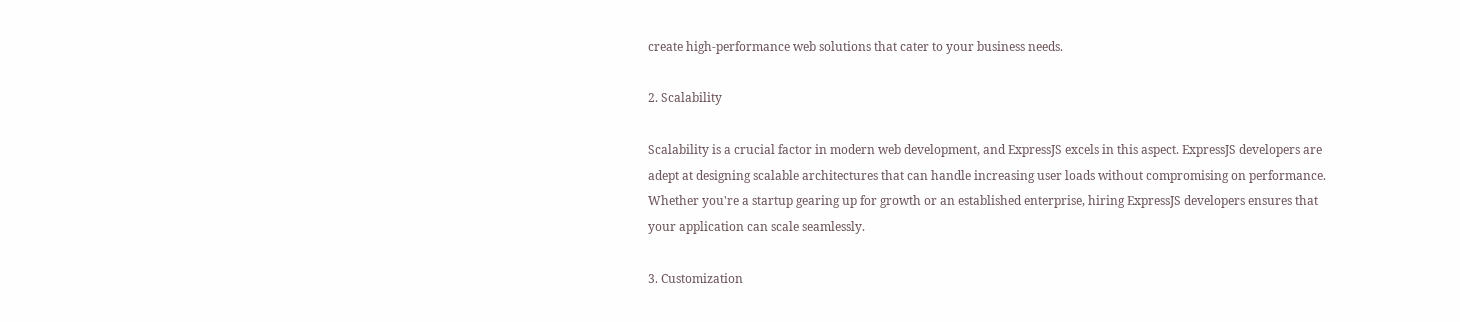create high-performance web solutions that cater to your business needs.

2. Scalability

Scalability is a crucial factor in modern web development, and ExpressJS excels in this aspect. ExpressJS developers are adept at designing scalable architectures that can handle increasing user loads without compromising on performance. Whether you're a startup gearing up for growth or an established enterprise, hiring ExpressJS developers ensures that your application can scale seamlessly.

3. Customization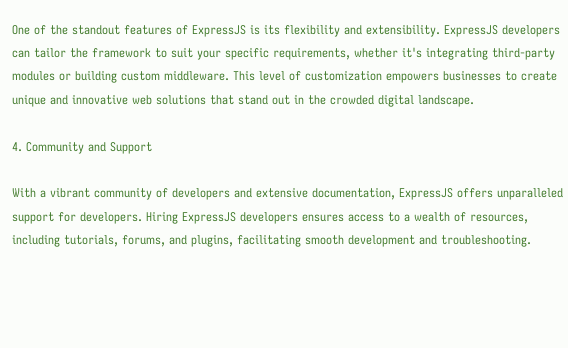One of the standout features of ExpressJS is its flexibility and extensibility. ExpressJS developers can tailor the framework to suit your specific requirements, whether it's integrating third-party modules or building custom middleware. This level of customization empowers businesses to create unique and innovative web solutions that stand out in the crowded digital landscape.

4. Community and Support

With a vibrant community of developers and extensive documentation, ExpressJS offers unparalleled support for developers. Hiring ExpressJS developers ensures access to a wealth of resources, including tutorials, forums, and plugins, facilitating smooth development and troubleshooting.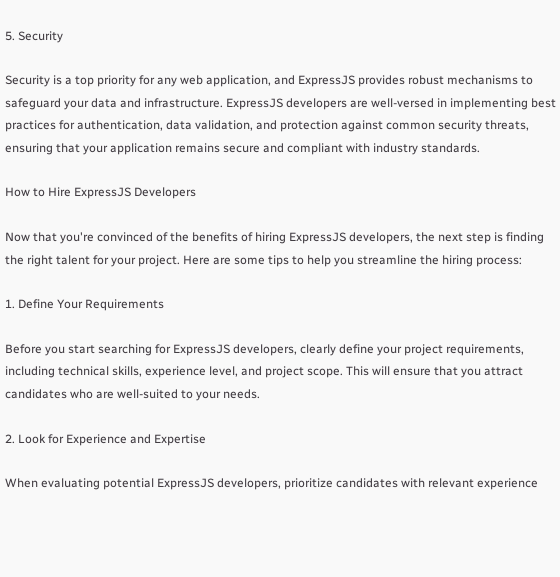5. Security

Security is a top priority for any web application, and ExpressJS provides robust mechanisms to safeguard your data and infrastructure. ExpressJS developers are well-versed in implementing best practices for authentication, data validation, and protection against common security threats, ensuring that your application remains secure and compliant with industry standards.

How to Hire ExpressJS Developers

Now that you're convinced of the benefits of hiring ExpressJS developers, the next step is finding the right talent for your project. Here are some tips to help you streamline the hiring process:

1. Define Your Requirements

Before you start searching for ExpressJS developers, clearly define your project requirements, including technical skills, experience level, and project scope. This will ensure that you attract candidates who are well-suited to your needs.

2. Look for Experience and Expertise

When evaluating potential ExpressJS developers, prioritize candidates with relevant experience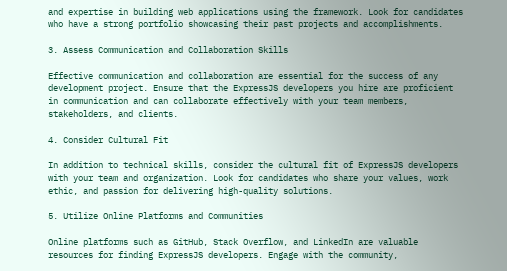and expertise in building web applications using the framework. Look for candidates who have a strong portfolio showcasing their past projects and accomplishments.

3. Assess Communication and Collaboration Skills

Effective communication and collaboration are essential for the success of any development project. Ensure that the ExpressJS developers you hire are proficient in communication and can collaborate effectively with your team members, stakeholders, and clients.

4. Consider Cultural Fit

In addition to technical skills, consider the cultural fit of ExpressJS developers with your team and organization. Look for candidates who share your values, work ethic, and passion for delivering high-quality solutions.

5. Utilize Online Platforms and Communities

Online platforms such as GitHub, Stack Overflow, and LinkedIn are valuable resources for finding ExpressJS developers. Engage with the community,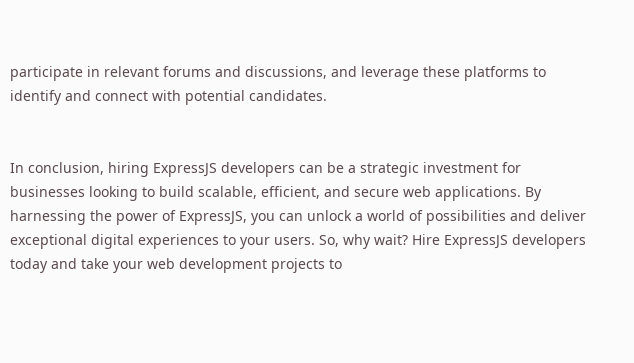participate in relevant forums and discussions, and leverage these platforms to identify and connect with potential candidates.


In conclusion, hiring ExpressJS developers can be a strategic investment for businesses looking to build scalable, efficient, and secure web applications. By harnessing the power of ExpressJS, you can unlock a world of possibilities and deliver exceptional digital experiences to your users. So, why wait? Hire ExpressJS developers today and take your web development projects to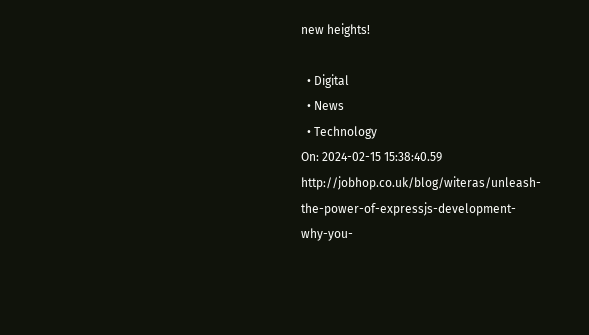new heights!

  • Digital
  • News
  • Technology
On: 2024-02-15 15:38:40.59 http://jobhop.co.uk/blog/witeras/unleash-the-power-of-expressjs-development-why-you-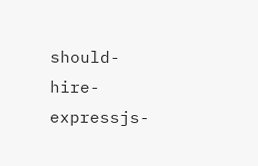should-hire-expressjs-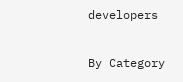developers

By Category